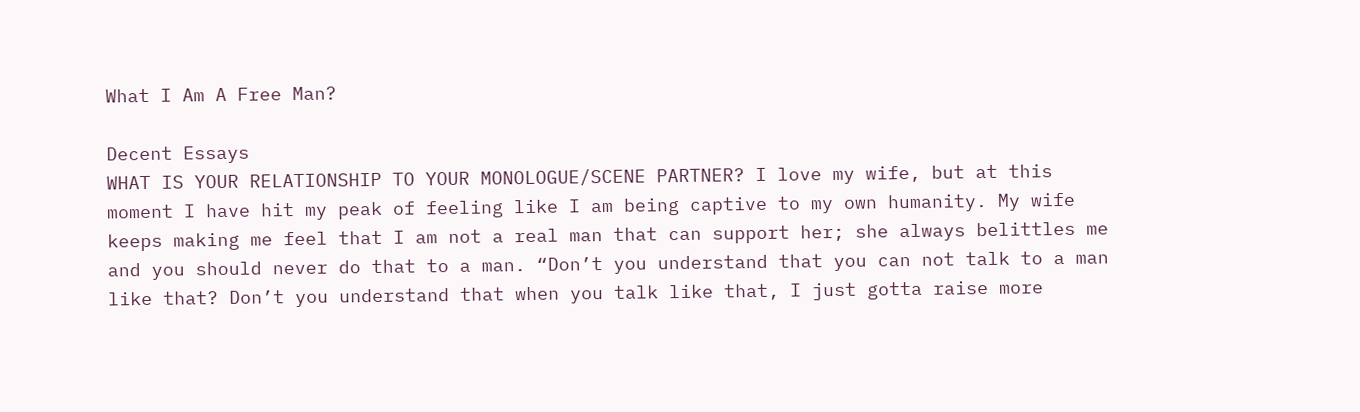What I Am A Free Man?

Decent Essays
WHAT IS YOUR RELATIONSHIP TO YOUR MONOLOGUE/SCENE PARTNER? I love my wife, but at this moment I have hit my peak of feeling like I am being captive to my own humanity. My wife keeps making me feel that I am not a real man that can support her; she always belittles me and you should never do that to a man. “Don’t you understand that you can not talk to a man like that? Don’t you understand that when you talk like that, I just gotta raise more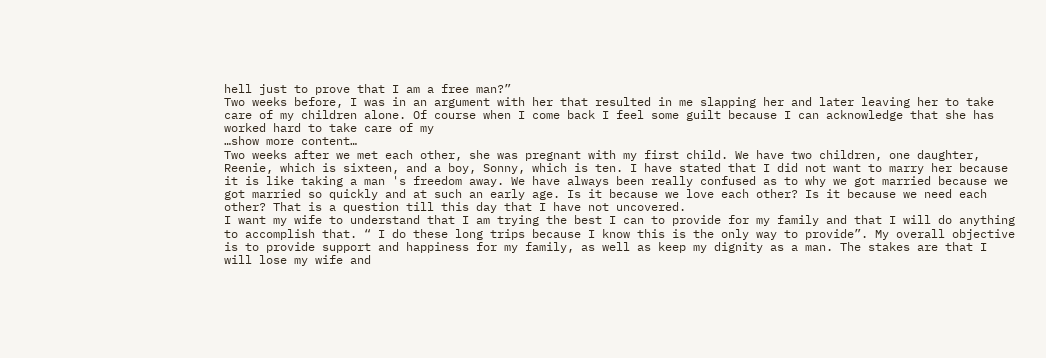hell just to prove that I am a free man?”
Two weeks before, I was in an argument with her that resulted in me slapping her and later leaving her to take care of my children alone. Of course when I come back I feel some guilt because I can acknowledge that she has worked hard to take care of my
…show more content…
Two weeks after we met each other, she was pregnant with my first child. We have two children, one daughter, Reenie, which is sixteen, and a boy, Sonny, which is ten. I have stated that I did not want to marry her because it is like taking a man 's freedom away. We have always been really confused as to why we got married because we got married so quickly and at such an early age. Is it because we love each other? Is it because we need each other? That is a question till this day that I have not uncovered.
I want my wife to understand that I am trying the best I can to provide for my family and that I will do anything to accomplish that. “ I do these long trips because I know this is the only way to provide”. My overall objective is to provide support and happiness for my family, as well as keep my dignity as a man. The stakes are that I will lose my wife and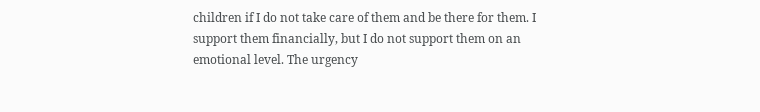children if I do not take care of them and be there for them. I support them financially, but I do not support them on an emotional level. The urgency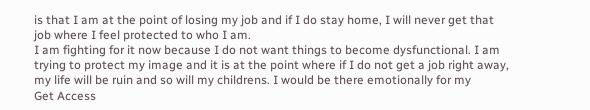is that I am at the point of losing my job and if I do stay home, I will never get that job where I feel protected to who I am.
I am fighting for it now because I do not want things to become dysfunctional. I am trying to protect my image and it is at the point where if I do not get a job right away, my life will be ruin and so will my childrens. I would be there emotionally for my
Get Access